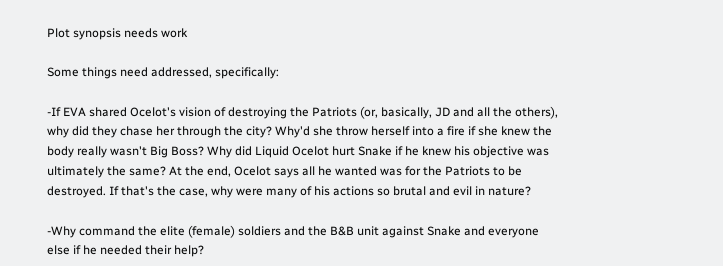Plot synopsis needs work

Some things need addressed, specifically:

-If EVA shared Ocelot's vision of destroying the Patriots (or, basically, JD and all the others), why did they chase her through the city? Why'd she throw herself into a fire if she knew the body really wasn't Big Boss? Why did Liquid Ocelot hurt Snake if he knew his objective was ultimately the same? At the end, Ocelot says all he wanted was for the Patriots to be destroyed. If that's the case, why were many of his actions so brutal and evil in nature?

-Why command the elite (female) soldiers and the B&B unit against Snake and everyone else if he needed their help?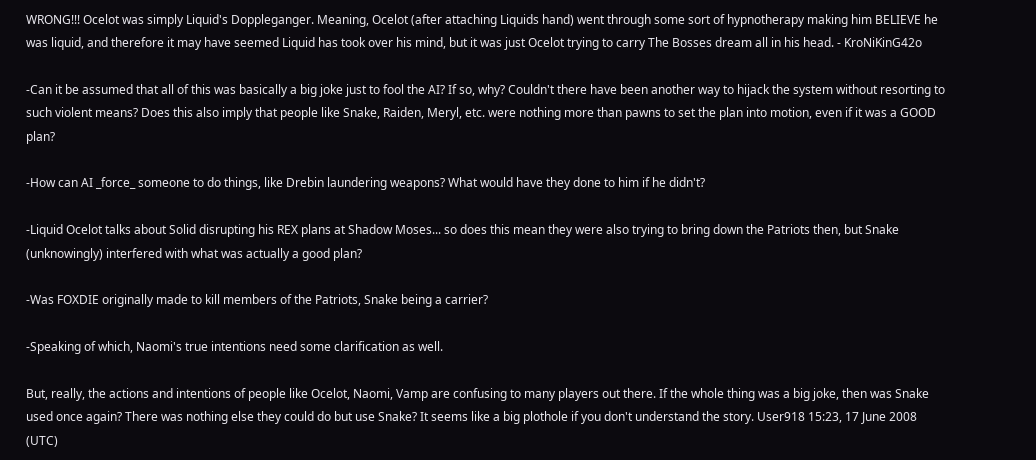WRONG!!! Ocelot was simply Liquid's Doppleganger. Meaning, Ocelot (after attaching Liquids hand) went through some sort of hypnotherapy making him BELIEVE he was liquid, and therefore it may have seemed Liquid has took over his mind, but it was just Ocelot trying to carry The Bosses dream all in his head. - KroNiKinG42o

-Can it be assumed that all of this was basically a big joke just to fool the AI? If so, why? Couldn't there have been another way to hijack the system without resorting to such violent means? Does this also imply that people like Snake, Raiden, Meryl, etc. were nothing more than pawns to set the plan into motion, even if it was a GOOD plan?

-How can AI _force_ someone to do things, like Drebin laundering weapons? What would have they done to him if he didn't?

-Liquid Ocelot talks about Solid disrupting his REX plans at Shadow Moses... so does this mean they were also trying to bring down the Patriots then, but Snake (unknowingly) interfered with what was actually a good plan?

-Was FOXDIE originally made to kill members of the Patriots, Snake being a carrier?

-Speaking of which, Naomi's true intentions need some clarification as well.

But, really, the actions and intentions of people like Ocelot, Naomi, Vamp are confusing to many players out there. If the whole thing was a big joke, then was Snake used once again? There was nothing else they could do but use Snake? It seems like a big plothole if you don't understand the story. User918 15:23, 17 June 2008 (UTC)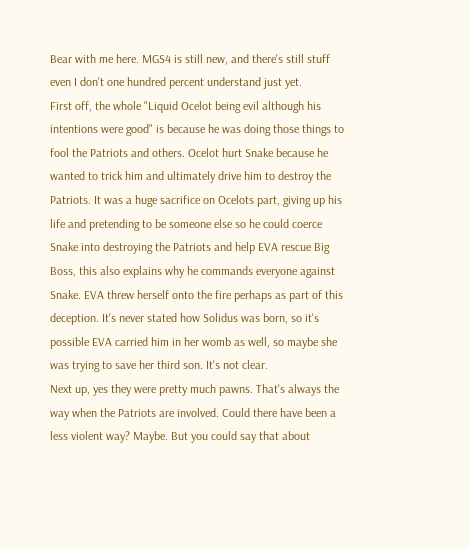Bear with me here. MGS4 is still new, and there's still stuff even I don't one hundred percent understand just yet.
First off, the whole "Liquid Ocelot being evil although his intentions were good" is because he was doing those things to fool the Patriots and others. Ocelot hurt Snake because he wanted to trick him and ultimately drive him to destroy the Patriots. It was a huge sacrifice on Ocelots part, giving up his life and pretending to be someone else so he could coerce Snake into destroying the Patriots and help EVA rescue Big Boss, this also explains why he commands everyone against Snake. EVA threw herself onto the fire perhaps as part of this deception. It's never stated how Solidus was born, so it's possible EVA carried him in her womb as well, so maybe she was trying to save her third son. It's not clear.
Next up, yes they were pretty much pawns. That's always the way when the Patriots are involved. Could there have been a less violent way? Maybe. But you could say that about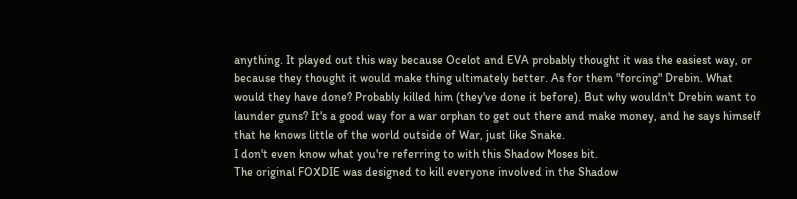anything. It played out this way because Ocelot and EVA probably thought it was the easiest way, or because they thought it would make thing ultimately better. As for them "forcing" Drebin. What would they have done? Probably killed him (they've done it before). But why wouldn't Drebin want to launder guns? It's a good way for a war orphan to get out there and make money, and he says himself that he knows little of the world outside of War, just like Snake.
I don't even know what you're referring to with this Shadow Moses bit.
The original FOXDIE was designed to kill everyone involved in the Shadow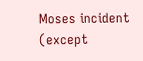Moses incident (except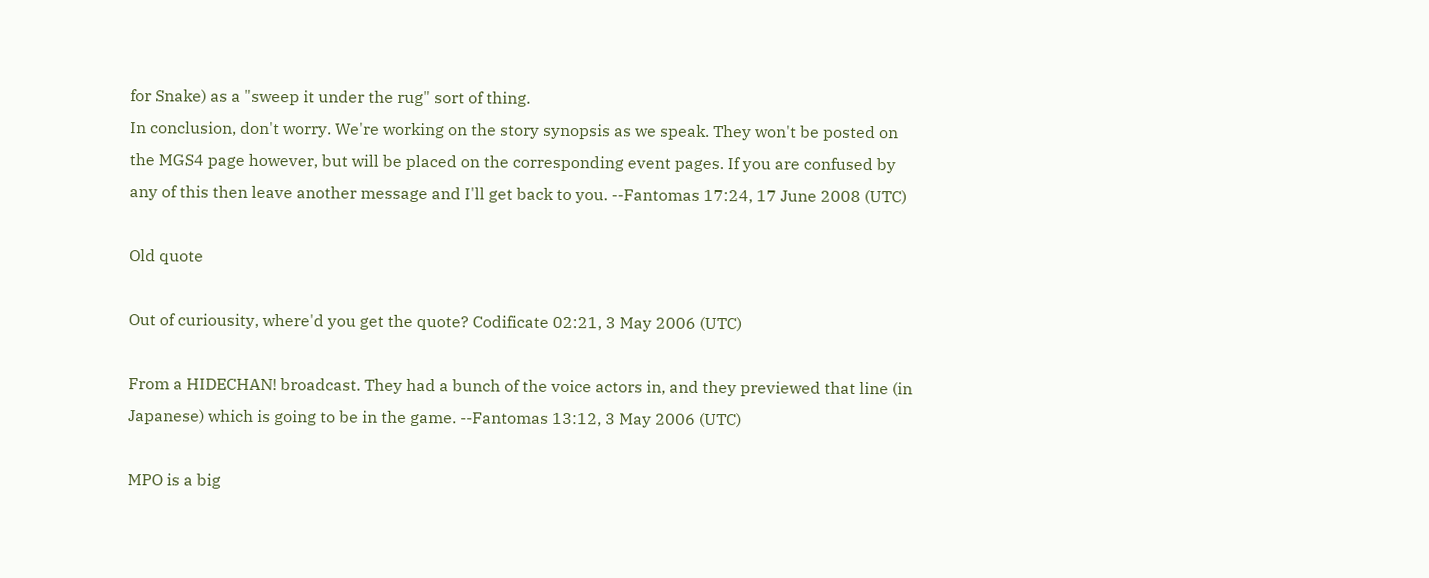for Snake) as a "sweep it under the rug" sort of thing.
In conclusion, don't worry. We're working on the story synopsis as we speak. They won't be posted on the MGS4 page however, but will be placed on the corresponding event pages. If you are confused by any of this then leave another message and I'll get back to you. --Fantomas 17:24, 17 June 2008 (UTC)

Old quote

Out of curiousity, where'd you get the quote? Codificate 02:21, 3 May 2006 (UTC)

From a HIDECHAN! broadcast. They had a bunch of the voice actors in, and they previewed that line (in Japanese) which is going to be in the game. --Fantomas 13:12, 3 May 2006 (UTC)

MPO is a big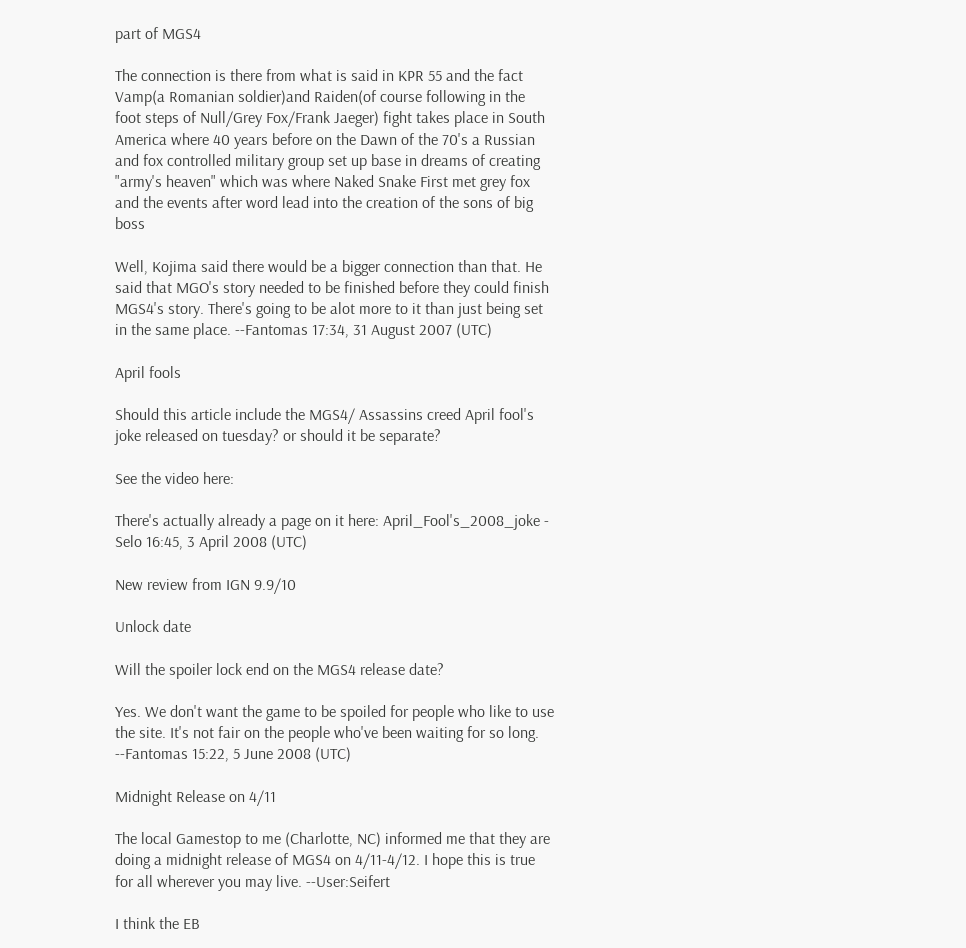part of MGS4

The connection is there from what is said in KPR 55 and the fact Vamp(a Romanian soldier)and Raiden(of course following in the foot steps of Null/Grey Fox/Frank Jaeger) fight takes place in South America where 40 years before on the Dawn of the 70's a Russian and fox controlled military group set up base in dreams of creating "army's heaven" which was where Naked Snake First met grey fox and the events after word lead into the creation of the sons of big boss

Well, Kojima said there would be a bigger connection than that. He said that MGO's story needed to be finished before they could finish MGS4's story. There's going to be alot more to it than just being set in the same place. --Fantomas 17:34, 31 August 2007 (UTC)

April fools

Should this article include the MGS4/ Assassins creed April fool's joke released on tuesday? or should it be separate?

See the video here:

There's actually already a page on it here: April_Fool's_2008_joke - Selo 16:45, 3 April 2008 (UTC)

New review from IGN 9.9/10

Unlock date

Will the spoiler lock end on the MGS4 release date?

Yes. We don't want the game to be spoiled for people who like to use the site. It's not fair on the people who've been waiting for so long. --Fantomas 15:22, 5 June 2008 (UTC)

Midnight Release on 4/11

The local Gamestop to me (Charlotte, NC) informed me that they are doing a midnight release of MGS4 on 4/11-4/12. I hope this is true for all wherever you may live. --User:Seifert

I think the EB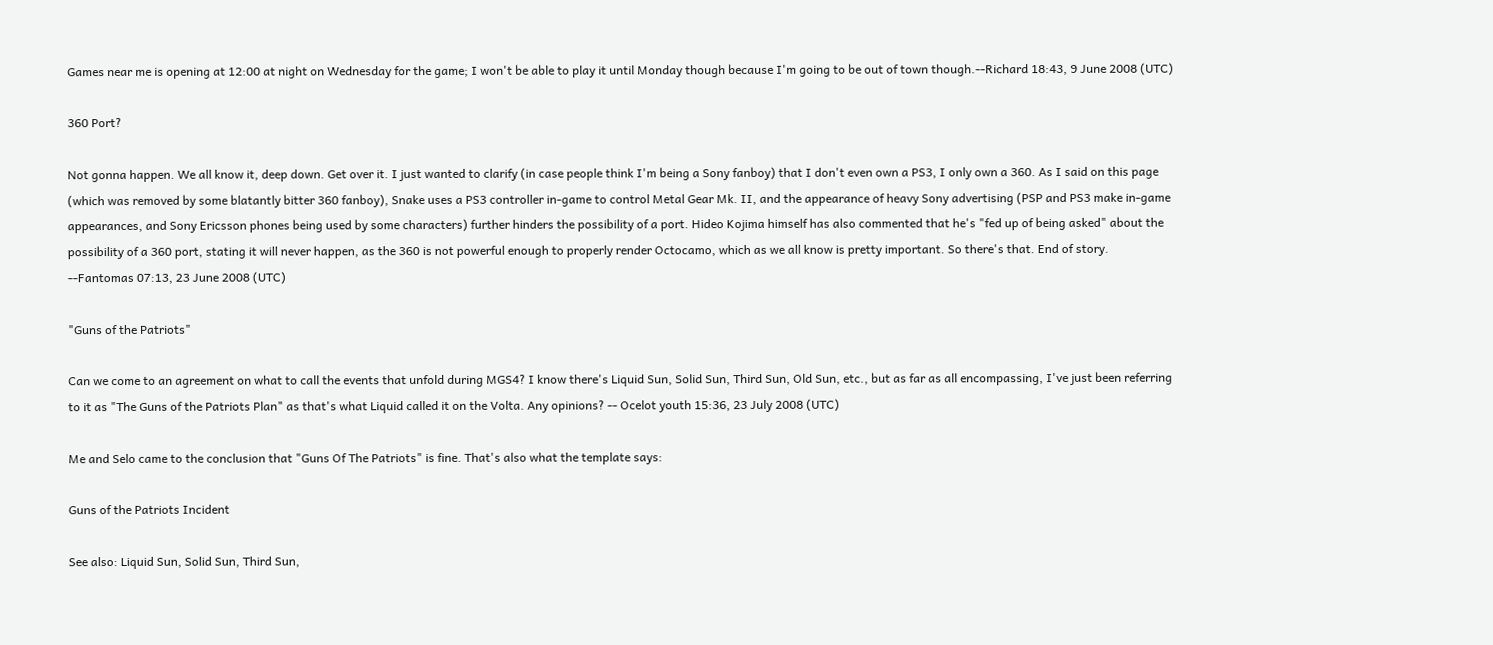Games near me is opening at 12:00 at night on Wednesday for the game; I won't be able to play it until Monday though because I'm going to be out of town though.--Richard 18:43, 9 June 2008 (UTC)

360 Port?

Not gonna happen. We all know it, deep down. Get over it. I just wanted to clarify (in case people think I'm being a Sony fanboy) that I don't even own a PS3, I only own a 360. As I said on this page (which was removed by some blatantly bitter 360 fanboy), Snake uses a PS3 controller in-game to control Metal Gear Mk. II, and the appearance of heavy Sony advertising (PSP and PS3 make in-game appearances, and Sony Ericsson phones being used by some characters) further hinders the possibility of a port. Hideo Kojima himself has also commented that he's "fed up of being asked" about the possibility of a 360 port, stating it will never happen, as the 360 is not powerful enough to properly render Octocamo, which as we all know is pretty important. So there's that. End of story. --Fantomas 07:13, 23 June 2008 (UTC)

"Guns of the Patriots"

Can we come to an agreement on what to call the events that unfold during MGS4? I know there's Liquid Sun, Solid Sun, Third Sun, Old Sun, etc., but as far as all encompassing, I've just been referring to it as "The Guns of the Patriots Plan" as that's what Liquid called it on the Volta. Any opinions? -- Ocelot youth 15:36, 23 July 2008 (UTC)

Me and Selo came to the conclusion that "Guns Of The Patriots" is fine. That's also what the template says:

Guns of the Patriots Incident

See also: Liquid Sun, Solid Sun, Third Sun,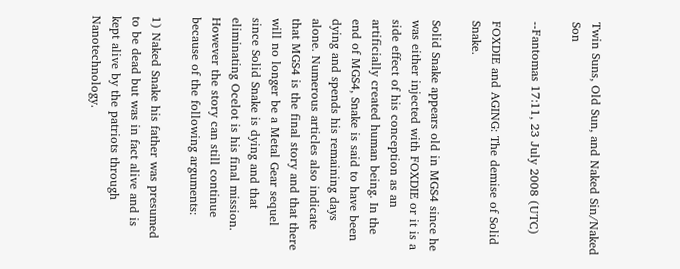Twin Suns, Old Sun, and Naked Sin/Naked Son

--Fantomas 17:11, 23 July 2008 (UTC)

FOXDIE and AGING: The demise of Solid Snake.

Solid Snake appears old in MGS4 since he was either injected with FOXDIE or it is a side effect of his conception as an artificially created human being. In the end of MGS4, Snake is said to have been dying and spends his remaining days alone. Numerous articles also indicate that MGS4 is the final story and that there will no longer be a Metal Gear sequel since Solid Snake is dying and that eliminating Ocelot is his final mission. However the story can still continue because of the following arguments:

1) Naked Snake his father was presumed to be dead but was in fact alive and is kept alive by the patriots through Nanotechnology.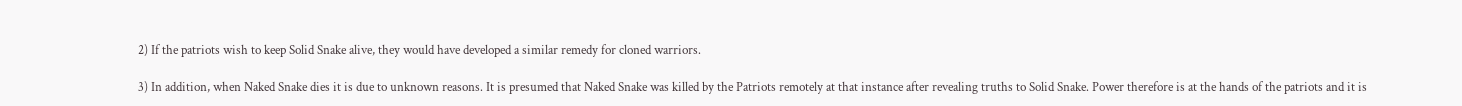2) If the patriots wish to keep Solid Snake alive, they would have developed a similar remedy for cloned warriors.

3) In addition, when Naked Snake dies it is due to unknown reasons. It is presumed that Naked Snake was killed by the Patriots remotely at that instance after revealing truths to Solid Snake. Power therefore is at the hands of the patriots and it is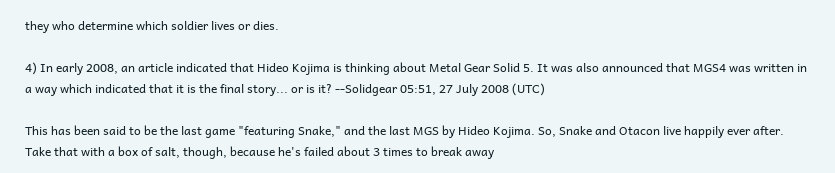they who determine which soldier lives or dies.

4) In early 2008, an article indicated that Hideo Kojima is thinking about Metal Gear Solid 5. It was also announced that MGS4 was written in a way which indicated that it is the final story... or is it? --Solidgear 05:51, 27 July 2008 (UTC)

This has been said to be the last game "featuring Snake," and the last MGS by Hideo Kojima. So, Snake and Otacon live happily ever after. Take that with a box of salt, though, because he's failed about 3 times to break away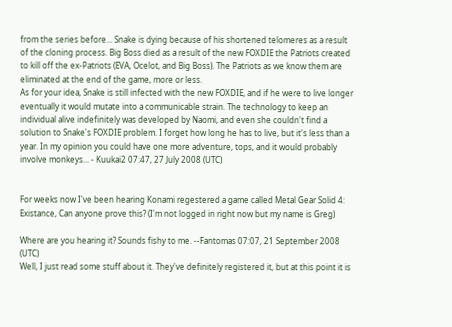from the series before... Snake is dying because of his shortened telomeres as a result of the cloning process. Big Boss died as a result of the new FOXDIE the Patriots created to kill off the ex-Patriots (EVA, Ocelot, and Big Boss). The Patriots as we know them are eliminated at the end of the game, more or less.
As for your idea, Snake is still infected with the new FOXDIE, and if he were to live longer eventually it would mutate into a communicable strain. The technology to keep an individual alive indefinitely was developed by Naomi, and even she couldn't find a solution to Snake's FOXDIE problem. I forget how long he has to live, but it's less than a year. In my opinion you could have one more adventure, tops, and it would probably involve monkeys... - Kuukai2 07:47, 27 July 2008 (UTC)


For weeks now I've been hearing Konami regestered a game called Metal Gear Solid 4: Existance, Can anyone prove this? (I'm not logged in right now but my name is Greg)

Where are you hearing it? Sounds fishy to me. --Fantomas 07:07, 21 September 2008 (UTC)
Well, I just read some stuff about it. They've definitely registered it, but at this point it is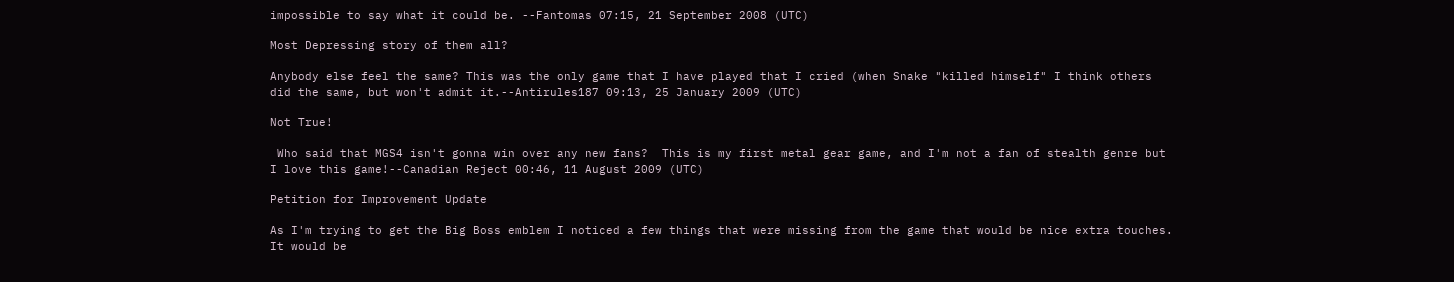impossible to say what it could be. --Fantomas 07:15, 21 September 2008 (UTC)

Most Depressing story of them all?

Anybody else feel the same? This was the only game that I have played that I cried (when Snake "killed himself" I think others did the same, but won't admit it.--Antirules187 09:13, 25 January 2009 (UTC)

Not True!

 Who said that MGS4 isn't gonna win over any new fans?  This is my first metal gear game, and I'm not a fan of stealth genre but I love this game!--Canadian Reject 00:46, 11 August 2009 (UTC)

Petition for Improvement Update

As I'm trying to get the Big Boss emblem I noticed a few things that were missing from the game that would be nice extra touches. It would be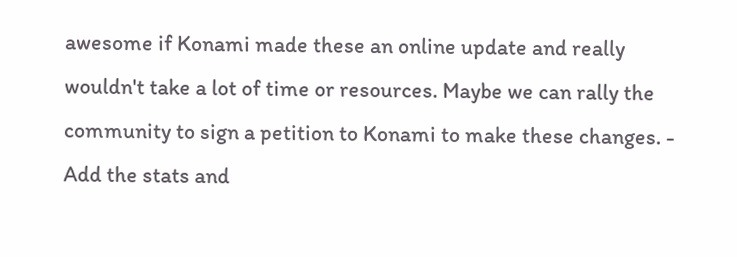awesome if Konami made these an online update and really wouldn't take a lot of time or resources. Maybe we can rally the community to sign a petition to Konami to make these changes. - Add the stats and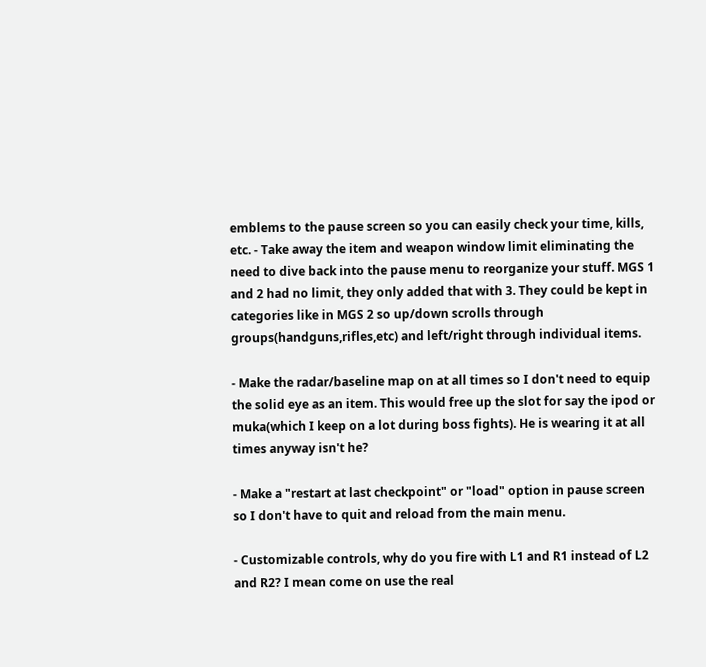emblems to the pause screen so you can easily check your time, kills, etc. - Take away the item and weapon window limit eliminating the need to dive back into the pause menu to reorganize your stuff. MGS 1 and 2 had no limit, they only added that with 3. They could be kept in categories like in MGS 2 so up/down scrolls through groups(handguns,rifles,etc) and left/right through individual items.

- Make the radar/baseline map on at all times so I don't need to equip the solid eye as an item. This would free up the slot for say the ipod or muka(which I keep on a lot during boss fights). He is wearing it at all times anyway isn't he?

- Make a "restart at last checkpoint" or "load" option in pause screen so I don't have to quit and reload from the main menu.

- Customizable controls, why do you fire with L1 and R1 instead of L2 and R2? I mean come on use the real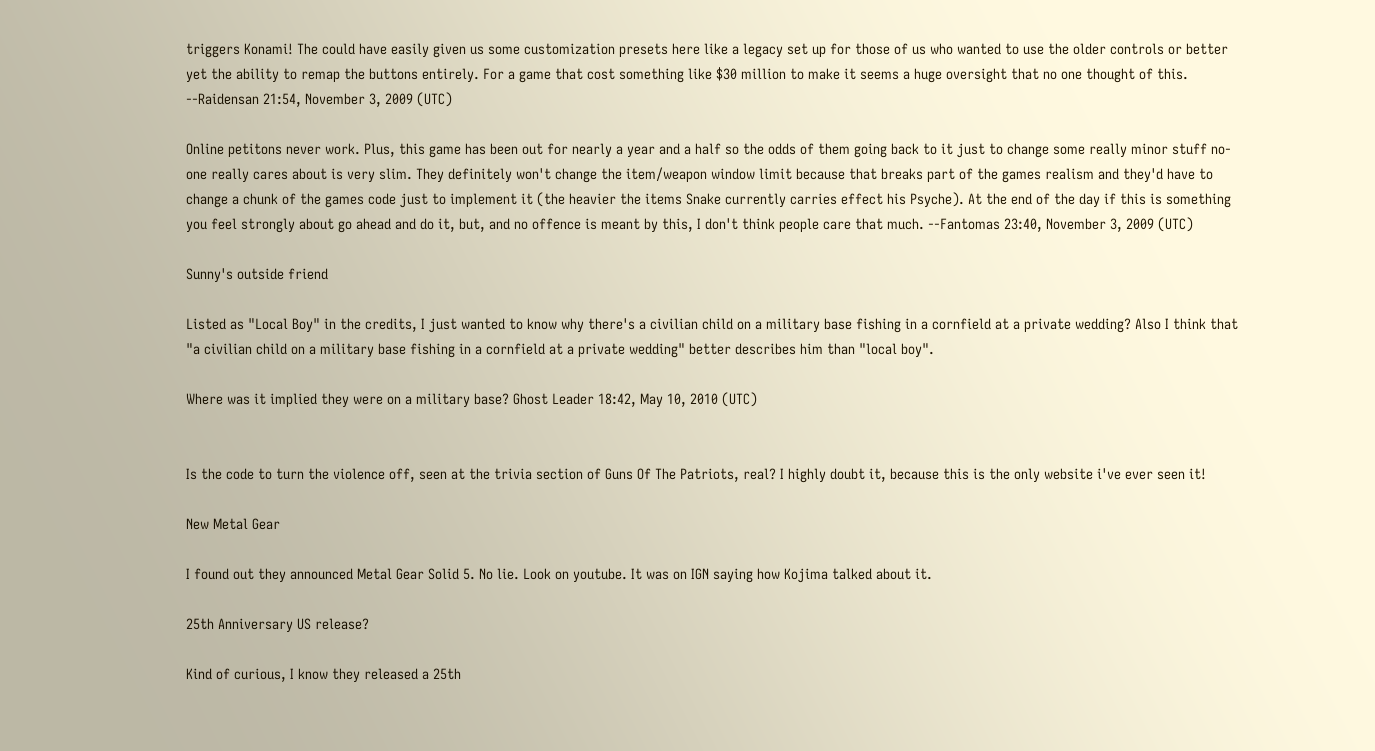triggers Konami! The could have easily given us some customization presets here like a legacy set up for those of us who wanted to use the older controls or better yet the ability to remap the buttons entirely. For a game that cost something like $30 million to make it seems a huge oversight that no one thought of this. --Raidensan 21:54, November 3, 2009 (UTC)

Online petitons never work. Plus, this game has been out for nearly a year and a half so the odds of them going back to it just to change some really minor stuff no-one really cares about is very slim. They definitely won't change the item/weapon window limit because that breaks part of the games realism and they'd have to change a chunk of the games code just to implement it (the heavier the items Snake currently carries effect his Psyche). At the end of the day if this is something you feel strongly about go ahead and do it, but, and no offence is meant by this, I don't think people care that much. --Fantomas 23:40, November 3, 2009 (UTC)

Sunny's outside friend

Listed as "Local Boy" in the credits, I just wanted to know why there's a civilian child on a military base fishing in a cornfield at a private wedding? Also I think that "a civilian child on a military base fishing in a cornfield at a private wedding" better describes him than "local boy".

Where was it implied they were on a military base? Ghost Leader 18:42, May 10, 2010 (UTC)


Is the code to turn the violence off, seen at the trivia section of Guns Of The Patriots, real? I highly doubt it, because this is the only website i've ever seen it!

New Metal Gear

I found out they announced Metal Gear Solid 5. No lie. Look on youtube. It was on IGN saying how Kojima talked about it.

25th Anniversary US release?

Kind of curious, I know they released a 25th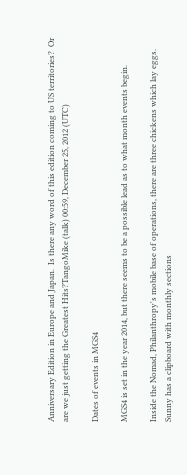Anniversary Edition in Europe and Japan.  Is there any word of this edition coming to US territories?  Or are we just getting the Greatest Hits?TangoMike (talk) 00:59, December 25, 2012 (UTC)

Dates of events in MGS4

MGS4 is set in the year 2014, but there seems to be a possible lead as to what month events begin.

Inside the Nomad, Philanthropy's mobile base of operations, there are three chickens which lay eggs. Sunny has a clipboard with monthly sections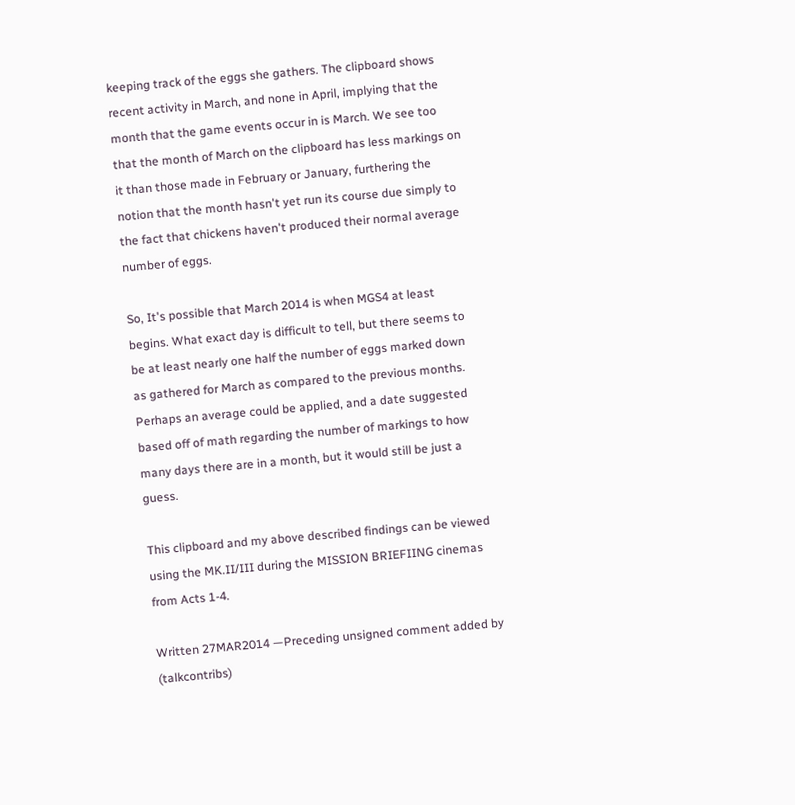keeping track of the eggs she gathers. The clipboard shows recent activity in March, and none in April, implying that the month that the game events occur in is March. We see too that the month of March on the clipboard has less markings on it than those made in February or January, furthering the notion that the month hasn't yet run its course due simply to the fact that chickens haven't produced their normal average number of eggs.

So, It's possible that March 2014 is when MGS4 at least begins. What exact day is difficult to tell, but there seems to be at least nearly one half the number of eggs marked down as gathered for March as compared to the previous months. Perhaps an average could be applied, and a date suggested based off of math regarding the number of markings to how many days there are in a month, but it would still be just a guess.

This clipboard and my above described findings can be viewed using the MK.II/III during the MISSION BRIEFIING cinemas from Acts 1-4.

Written 27MAR2014 —Preceding unsigned comment added by (talkcontribs)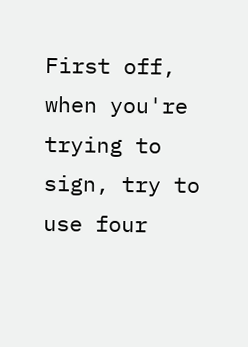First off, when you're trying to sign, try to use four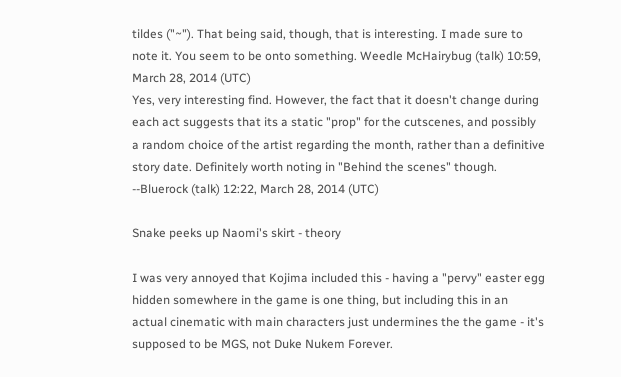tildes ("~"). That being said, though, that is interesting. I made sure to note it. You seem to be onto something. Weedle McHairybug (talk) 10:59, March 28, 2014 (UTC)
Yes, very interesting find. However, the fact that it doesn't change during each act suggests that its a static "prop" for the cutscenes, and possibly a random choice of the artist regarding the month, rather than a definitive story date. Definitely worth noting in "Behind the scenes" though. --Bluerock (talk) 12:22, March 28, 2014 (UTC)

Snake peeks up Naomi's skirt - theory

I was very annoyed that Kojima included this - having a "pervy" easter egg hidden somewhere in the game is one thing, but including this in an actual cinematic with main characters just undermines the the game - it's supposed to be MGS, not Duke Nukem Forever.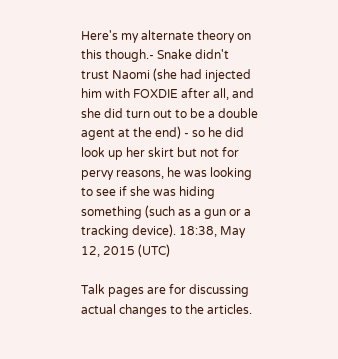Here's my alternate theory on this though.- Snake didn't trust Naomi (she had injected him with FOXDIE after all, and she did turn out to be a double agent at the end) - so he did look up her skirt but not for pervy reasons, he was looking to see if she was hiding something (such as a gun or a tracking device). 18:38, May 12, 2015 (UTC)

Talk pages are for discussing actual changes to the articles.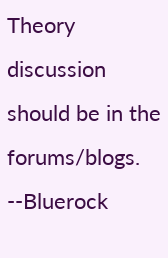Theory discussion should be in the forums/blogs. --Bluerock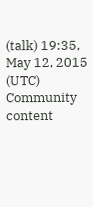(talk) 19:35, May 12, 2015 (UTC)
Community content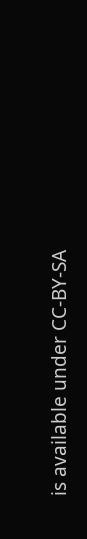is available under CC-BY-SA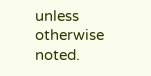unless otherwise noted.